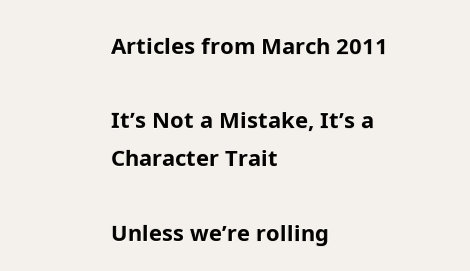Articles from March 2011

It’s Not a Mistake, It’s a Character Trait

Unless we’re rolling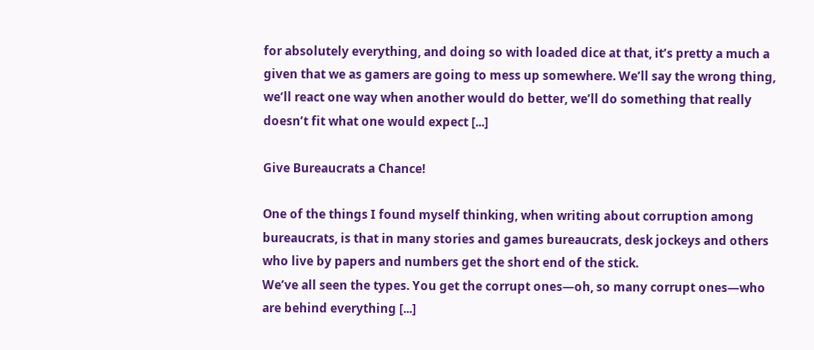for absolutely everything, and doing so with loaded dice at that, it’s pretty a much a given that we as gamers are going to mess up somewhere. We’ll say the wrong thing, we’ll react one way when another would do better, we’ll do something that really doesn’t fit what one would expect [...]

Give Bureaucrats a Chance!

One of the things I found myself thinking, when writing about corruption among bureaucrats, is that in many stories and games bureaucrats, desk jockeys and others who live by papers and numbers get the short end of the stick.
We’ve all seen the types. You get the corrupt ones—oh, so many corrupt ones—who are behind everything [...]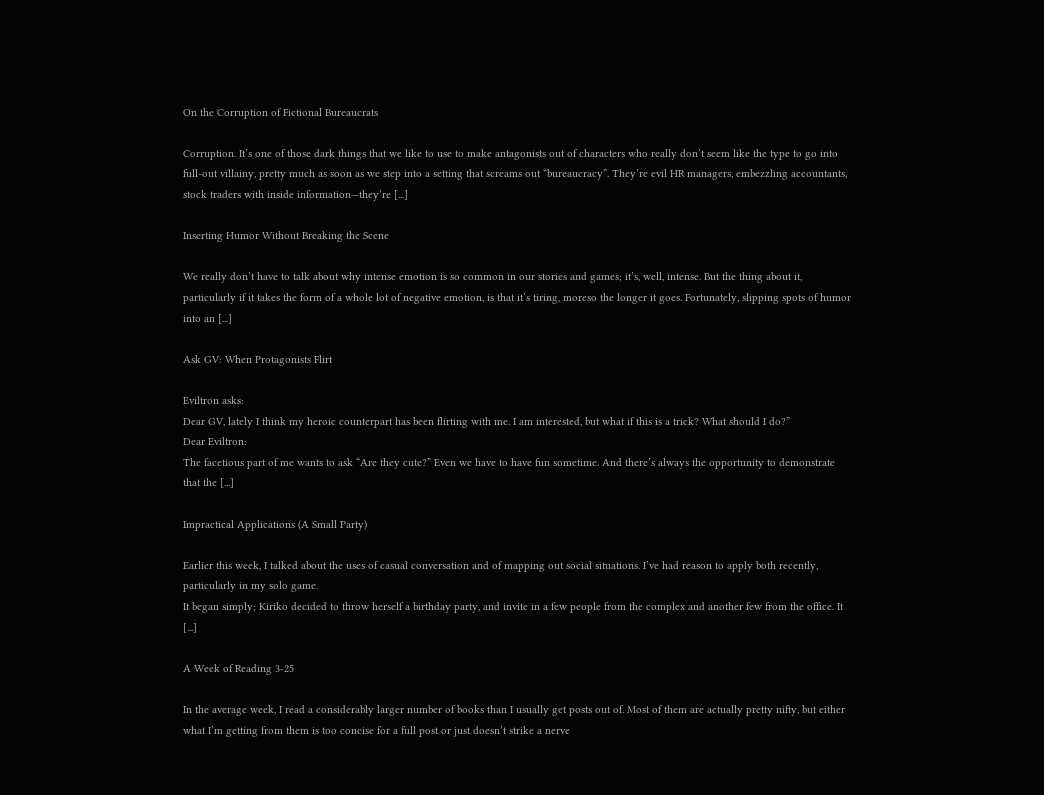On the Corruption of Fictional Bureaucrats

Corruption. It’s one of those dark things that we like to use to make antagonists out of characters who really don’t seem like the type to go into full-out villainy, pretty much as soon as we step into a setting that screams out “bureaucracy”. They’re evil HR managers, embezzling accountants, stock traders with inside information—they’re [...]

Inserting Humor Without Breaking the Scene

We really don’t have to talk about why intense emotion is so common in our stories and games; it’s, well, intense. But the thing about it, particularly if it takes the form of a whole lot of negative emotion, is that it’s tiring, moreso the longer it goes. Fortunately, slipping spots of humor into an [...]

Ask GV: When Protagonists Flirt

Eviltron asks:
Dear GV, lately I think my heroic counterpart has been flirting with me. I am interested, but what if this is a trick? What should I do?”
Dear Eviltron:
The facetious part of me wants to ask “Are they cute?” Even we have to have fun sometime. And there’s always the opportunity to demonstrate that the [...]

Impractical Applications (A Small Party)

Earlier this week, I talked about the uses of casual conversation and of mapping out social situations. I’ve had reason to apply both recently, particularly in my solo game.
It began simply; Kiriko decided to throw herself a birthday party, and invite in a few people from the complex and another few from the office. It [...]

A Week of Reading 3-25

In the average week, I read a considerably larger number of books than I usually get posts out of. Most of them are actually pretty nifty, but either what I’m getting from them is too concise for a full post or just doesn’t strike a nerve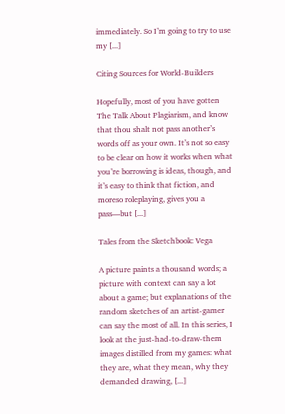immediately. So I’m going to try to use my [...]

Citing Sources for World-Builders

Hopefully, most of you have gotten The Talk About Plagiarism, and know that thou shalt not pass another’s words off as your own. It’s not so easy to be clear on how it works when what you’re borrowing is ideas, though, and it’s easy to think that fiction, and moreso roleplaying, gives you a pass—but [...]

Tales from the Sketchbook: Vega

A picture paints a thousand words; a picture with context can say a lot about a game; but explanations of the random sketches of an artist-gamer can say the most of all. In this series, I look at the just-had-to-draw-them images distilled from my games: what they are, what they mean, why they demanded drawing, [...]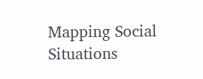Mapping Social Situations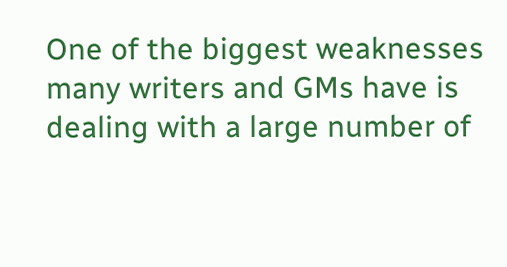One of the biggest weaknesses many writers and GMs have is dealing with a large number of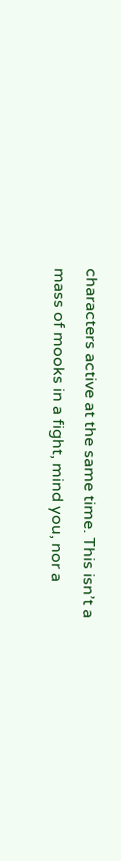characters active at the same time. This isn’t a mass of mooks in a fight, mind you, nor a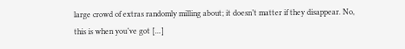large crowd of extras randomly milling about; it doesn’t matter if they disappear. No, this is when you’ve got [...]